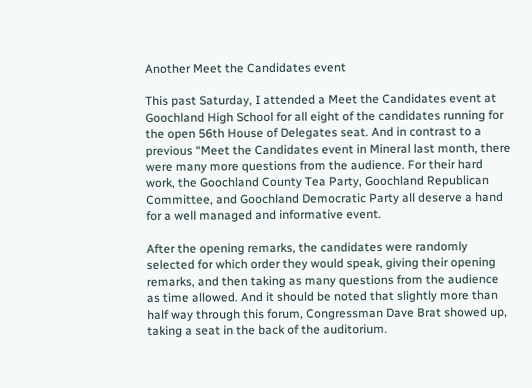Another Meet the Candidates event

This past Saturday, I attended a Meet the Candidates event at Goochland High School for all eight of the candidates running for the open 56th House of Delegates seat. And in contrast to a previous “Meet the Candidates event in Mineral last month, there were many more questions from the audience. For their hard work, the Goochland County Tea Party, Goochland Republican Committee, and Goochland Democratic Party all deserve a hand for a well managed and informative event.

After the opening remarks, the candidates were randomly selected for which order they would speak, giving their opening remarks, and then taking as many questions from the audience as time allowed. And it should be noted that slightly more than half way through this forum, Congressman Dave Brat showed up, taking a seat in the back of the auditorium.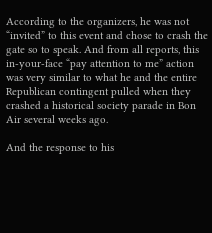According to the organizers, he was not “invited” to this event and chose to crash the gate so to speak. And from all reports, this in-your-face “pay attention to me” action was very similar to what he and the entire Republican contingent pulled when they crashed a historical society parade in Bon Air several weeks ago.

And the response to his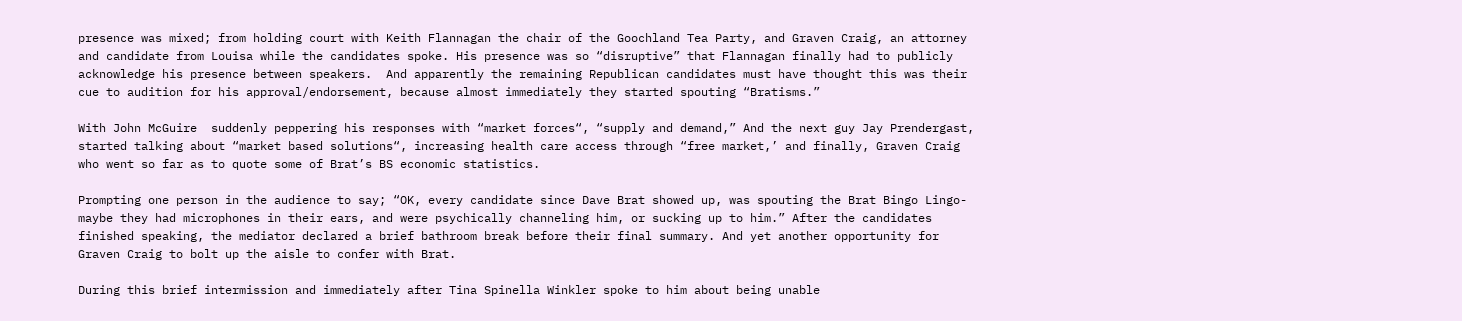presence was mixed; from holding court with Keith Flannagan the chair of the Goochland Tea Party, and Graven Craig, an attorney and candidate from Louisa while the candidates spoke. His presence was so “disruptive” that Flannagan finally had to publicly acknowledge his presence between speakers.  And apparently the remaining Republican candidates must have thought this was their cue to audition for his approval/endorsement, because almost immediately they started spouting “Bratisms.”

With John McGuire  suddenly peppering his responses with “market forces“, “supply and demand,” And the next guy Jay Prendergast, started talking about “market based solutions“, increasing health care access through “free market,’ and finally, Graven Craig who went so far as to quote some of Brat’s BS economic statistics.

Prompting one person in the audience to say; “OK, every candidate since Dave Brat showed up, was spouting the Brat Bingo Lingo- maybe they had microphones in their ears, and were psychically channeling him, or sucking up to him.” After the candidates finished speaking, the mediator declared a brief bathroom break before their final summary. And yet another opportunity for Graven Craig to bolt up the aisle to confer with Brat.

During this brief intermission and immediately after Tina Spinella Winkler spoke to him about being unable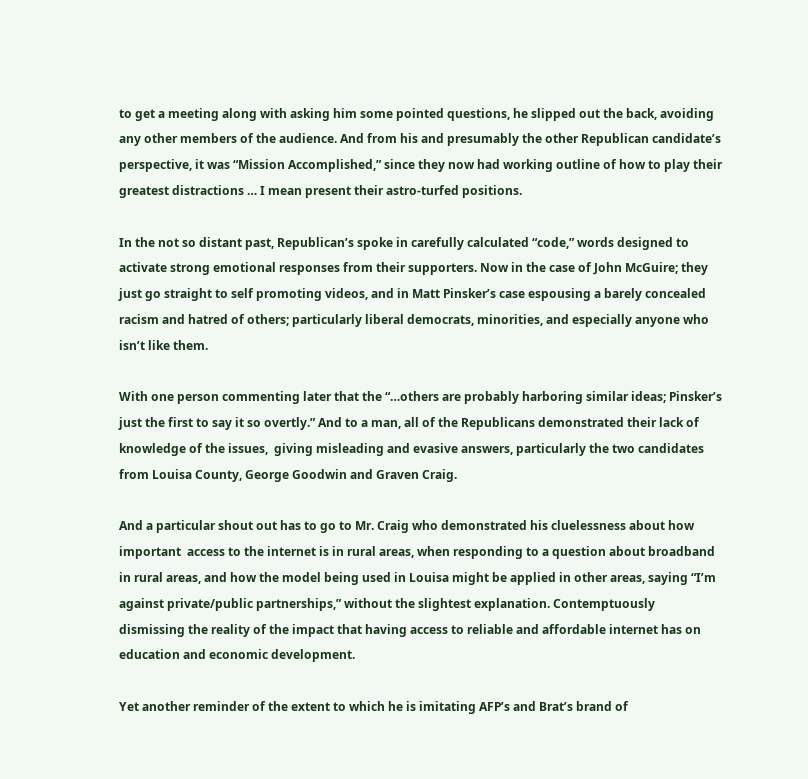to get a meeting along with asking him some pointed questions, he slipped out the back, avoiding any other members of the audience. And from his and presumably the other Republican candidate’s perspective, it was “Mission Accomplished,” since they now had working outline of how to play their greatest distractions … I mean present their astro-turfed positions.

In the not so distant past, Republican’s spoke in carefully calculated “code,” words designed to activate strong emotional responses from their supporters. Now in the case of John McGuire; they just go straight to self promoting videos, and in Matt Pinsker’s case espousing a barely concealed racism and hatred of others; particularly liberal democrats, minorities, and especially anyone who isn’t like them.

With one person commenting later that the “…others are probably harboring similar ideas; Pinsker’s just the first to say it so overtly.” And to a man, all of the Republicans demonstrated their lack of knowledge of the issues,  giving misleading and evasive answers, particularly the two candidates from Louisa County, George Goodwin and Graven Craig.

And a particular shout out has to go to Mr. Craig who demonstrated his cluelessness about how important  access to the internet is in rural areas, when responding to a question about broadband in rural areas, and how the model being used in Louisa might be applied in other areas, saying “I’m against private/public partnerships,” without the slightest explanation. Contemptuously dismissing the reality of the impact that having access to reliable and affordable internet has on education and economic development.

Yet another reminder of the extent to which he is imitating AFP’s and Brat’s brand of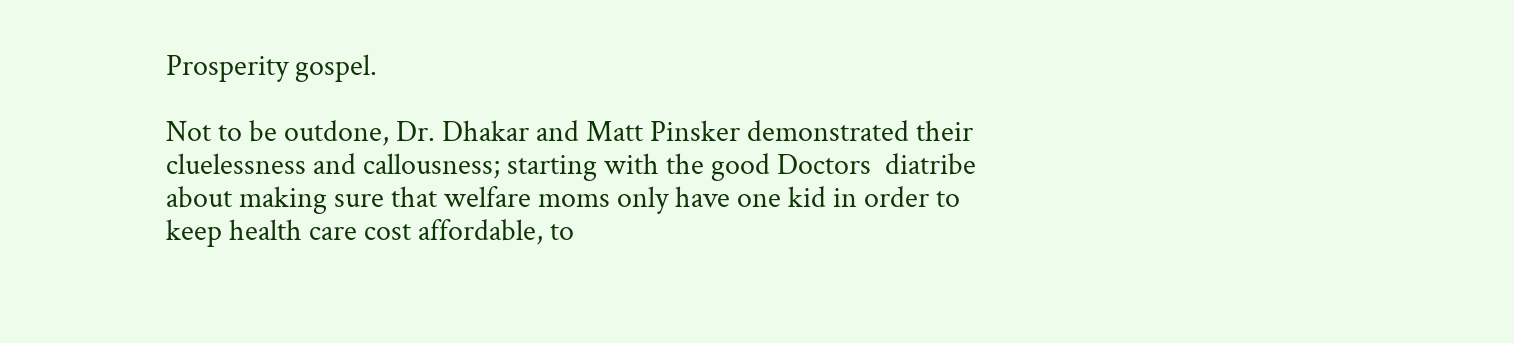Prosperity gospel.

Not to be outdone, Dr. Dhakar and Matt Pinsker demonstrated their cluelessness and callousness; starting with the good Doctors  diatribe about making sure that welfare moms only have one kid in order to keep health care cost affordable, to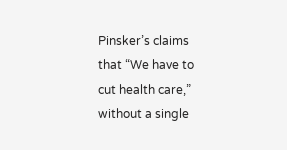Pinsker’s claims that “We have to cut health care,”  without a single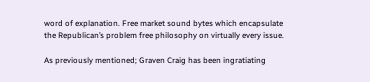word of explanation. Free market sound bytes which encapsulate the Republican’s problem free philosophy on virtually every issue.

As previously mentioned; Graven Craig has been ingratiating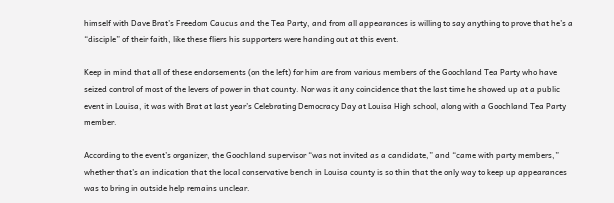himself with Dave Brat’s Freedom Caucus and the Tea Party, and from all appearances is willing to say anything to prove that he’s a “disciple” of their faith, like these fliers his supporters were handing out at this event.

Keep in mind that all of these endorsements (on the left) for him are from various members of the Goochland Tea Party who have seized control of most of the levers of power in that county. Nor was it any coincidence that the last time he showed up at a public event in Louisa, it was with Brat at last year’s Celebrating Democracy Day at Louisa High school, along with a Goochland Tea Party member.

According to the event’s organizer, the Goochland supervisor “was not invited as a candidate,” and “came with party members,” whether that’s an indication that the local conservative bench in Louisa county is so thin that the only way to keep up appearances was to bring in outside help remains unclear.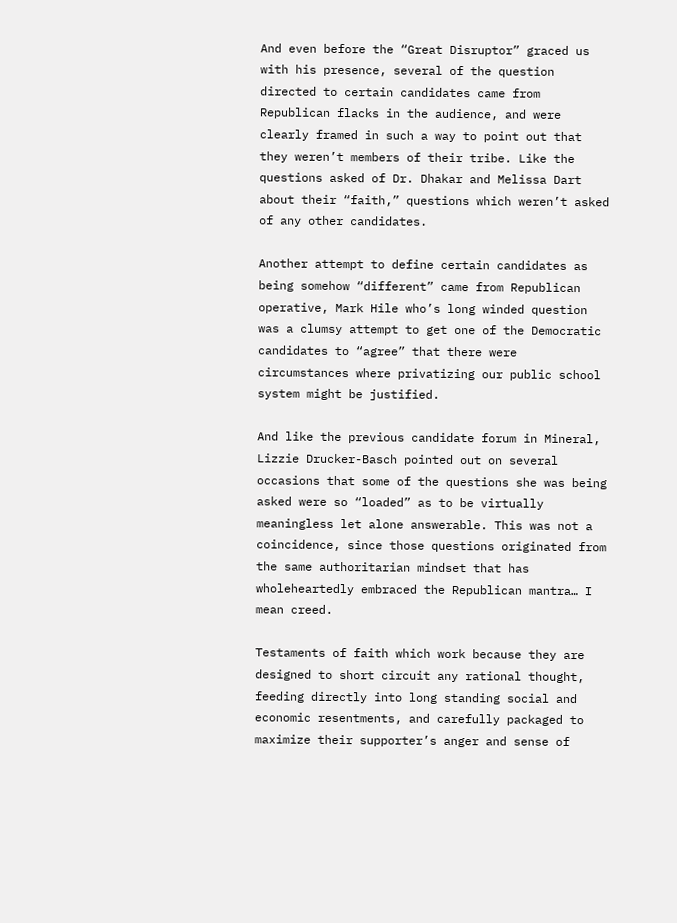And even before the “Great Disruptor” graced us with his presence, several of the question directed to certain candidates came from Republican flacks in the audience, and were clearly framed in such a way to point out that  they weren’t members of their tribe. Like the questions asked of Dr. Dhakar and Melissa Dart about their “faith,” questions which weren’t asked of any other candidates.

Another attempt to define certain candidates as being somehow “different” came from Republican operative, Mark Hile who’s long winded question was a clumsy attempt to get one of the Democratic candidates to “agree” that there were circumstances where privatizing our public school system might be justified.

And like the previous candidate forum in Mineral, Lizzie Drucker-Basch pointed out on several occasions that some of the questions she was being asked were so “loaded” as to be virtually meaningless let alone answerable. This was not a coincidence, since those questions originated from the same authoritarian mindset that has wholeheartedly embraced the Republican mantra… I mean creed.

Testaments of faith which work because they are designed to short circuit any rational thought, feeding directly into long standing social and economic resentments, and carefully packaged to maximize their supporter’s anger and sense of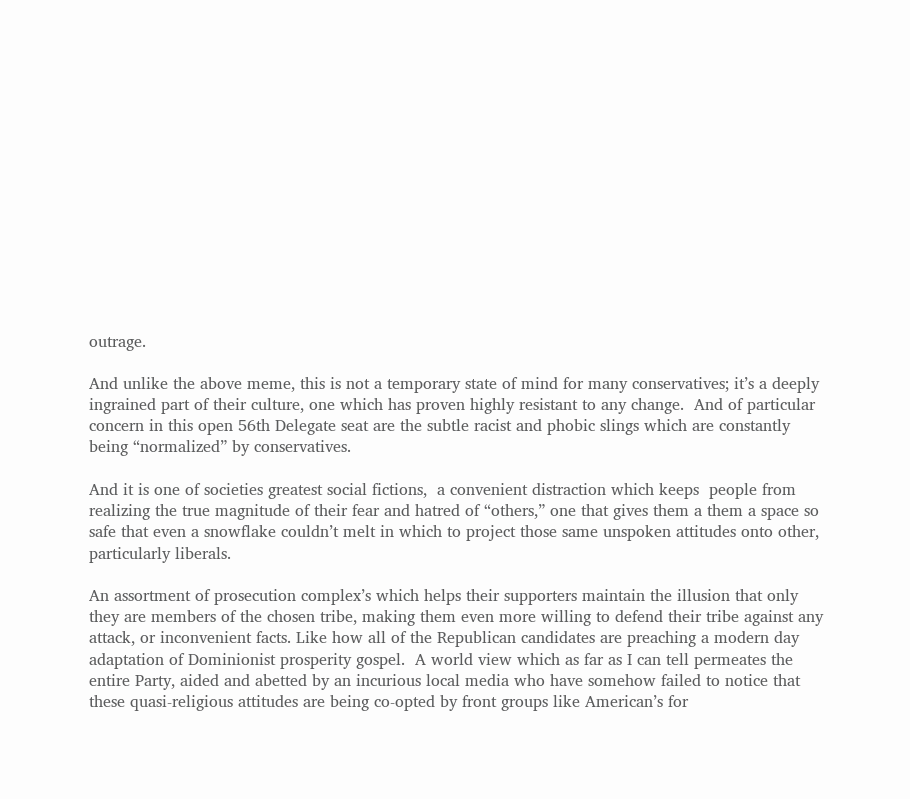outrage.

And unlike the above meme, this is not a temporary state of mind for many conservatives; it’s a deeply ingrained part of their culture, one which has proven highly resistant to any change.  And of particular concern in this open 56th Delegate seat are the subtle racist and phobic slings which are constantly being “normalized” by conservatives.

And it is one of societies greatest social fictions,  a convenient distraction which keeps  people from realizing the true magnitude of their fear and hatred of “others,” one that gives them a them a space so safe that even a snowflake couldn’t melt in which to project those same unspoken attitudes onto other, particularly liberals.

An assortment of prosecution complex’s which helps their supporters maintain the illusion that only they are members of the chosen tribe, making them even more willing to defend their tribe against any attack, or inconvenient facts. Like how all of the Republican candidates are preaching a modern day adaptation of Dominionist prosperity gospel.  A world view which as far as I can tell permeates the entire Party, aided and abetted by an incurious local media who have somehow failed to notice that these quasi-religious attitudes are being co-opted by front groups like American’s for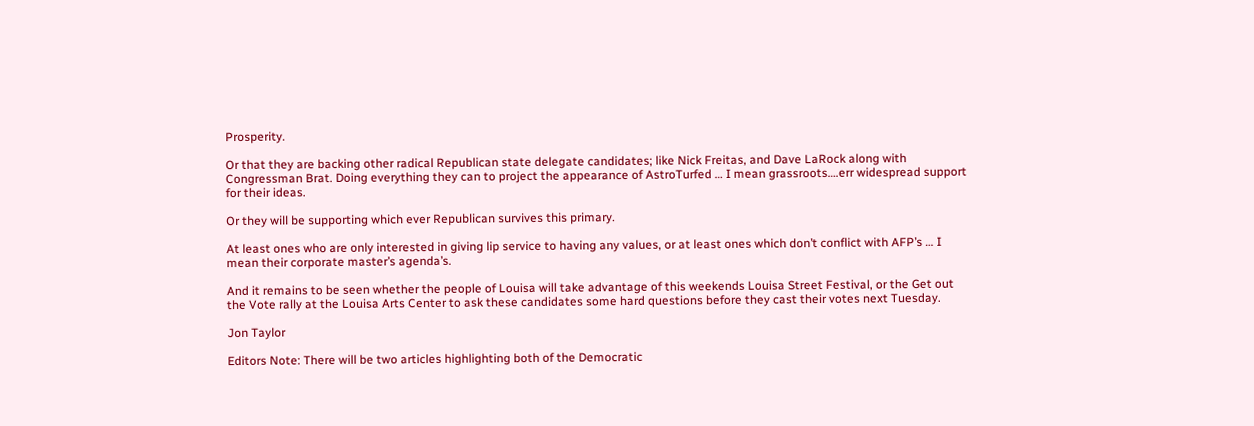Prosperity.

Or that they are backing other radical Republican state delegate candidates; like Nick Freitas, and Dave LaRock along with Congressman Brat. Doing everything they can to project the appearance of AstroTurfed … I mean grassroots….err widespread support for their ideas.

Or they will be supporting which ever Republican survives this primary.

At least ones who are only interested in giving lip service to having any values, or at least ones which don’t conflict with AFP’s … I mean their corporate master’s agenda’s.

And it remains to be seen whether the people of Louisa will take advantage of this weekends Louisa Street Festival, or the Get out the Vote rally at the Louisa Arts Center to ask these candidates some hard questions before they cast their votes next Tuesday.

Jon Taylor

Editors Note: There will be two articles highlighting both of the Democratic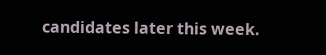candidates later this week.